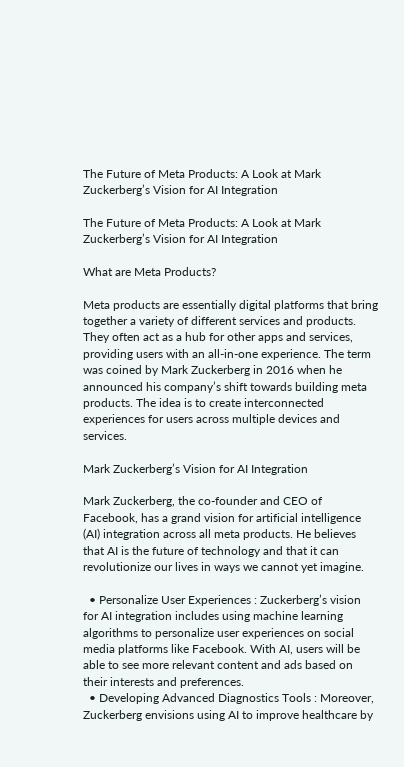The Future of Meta Products: A Look at Mark Zuckerberg’s Vision for AI Integration

The Future of Meta Products: A Look at Mark Zuckerberg’s Vision for AI Integration

What are Meta Products?

Meta products are essentially digital platforms that bring together a variety of different services and products. They often act as a hub for other apps and services, providing users with an all-in-one experience. The term was coined by Mark Zuckerberg in 2016 when he announced his company’s shift towards building meta products. The idea is to create interconnected experiences for users across multiple devices and services.

Mark Zuckerberg’s Vision for AI Integration

Mark Zuckerberg, the co-founder and CEO of Facebook, has a grand vision for artificial intelligence (AI) integration across all meta products. He believes that AI is the future of technology and that it can revolutionize our lives in ways we cannot yet imagine.

  • Personalize User Experiences : Zuckerberg’s vision for AI integration includes using machine learning algorithms to personalize user experiences on social media platforms like Facebook. With AI, users will be able to see more relevant content and ads based on their interests and preferences.
  • Developing Advanced Diagnostics Tools : Moreover, Zuckerberg envisions using AI to improve healthcare by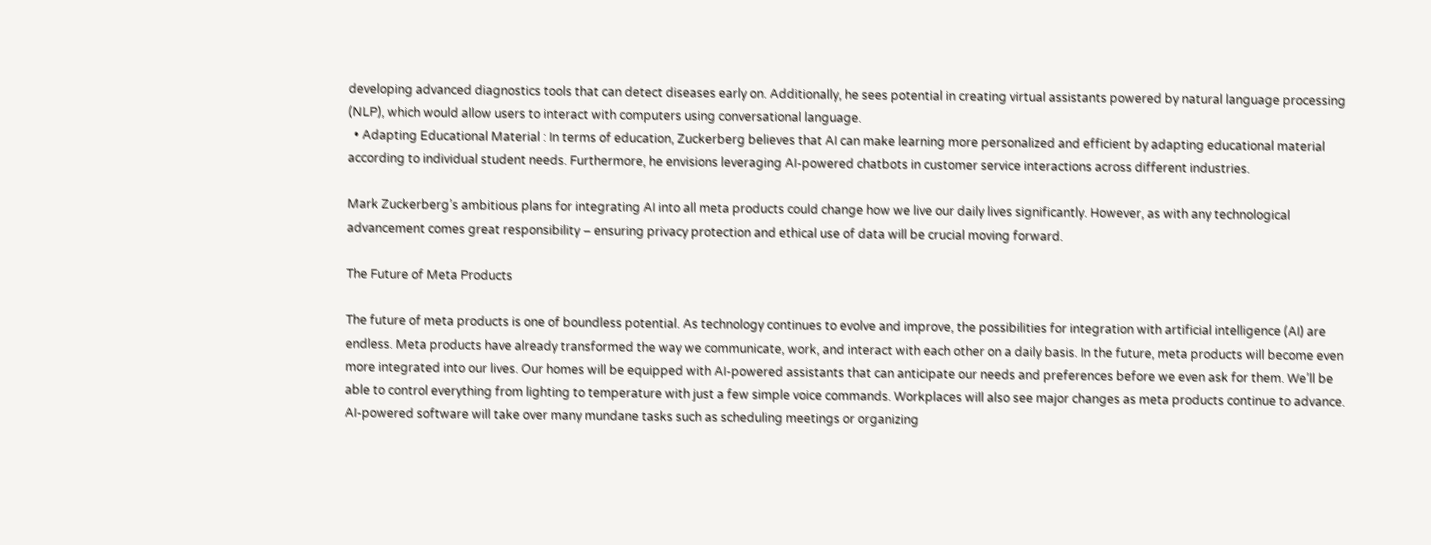developing advanced diagnostics tools that can detect diseases early on. Additionally, he sees potential in creating virtual assistants powered by natural language processing (NLP), which would allow users to interact with computers using conversational language.
  • Adapting Educational Material : In terms of education, Zuckerberg believes that AI can make learning more personalized and efficient by adapting educational material according to individual student needs. Furthermore, he envisions leveraging AI-powered chatbots in customer service interactions across different industries.

Mark Zuckerberg’s ambitious plans for integrating AI into all meta products could change how we live our daily lives significantly. However, as with any technological advancement comes great responsibility – ensuring privacy protection and ethical use of data will be crucial moving forward.

The Future of Meta Products

The future of meta products is one of boundless potential. As technology continues to evolve and improve, the possibilities for integration with artificial intelligence (AI) are endless. Meta products have already transformed the way we communicate, work, and interact with each other on a daily basis. In the future, meta products will become even more integrated into our lives. Our homes will be equipped with AI-powered assistants that can anticipate our needs and preferences before we even ask for them. We’ll be able to control everything from lighting to temperature with just a few simple voice commands. Workplaces will also see major changes as meta products continue to advance. AI-powered software will take over many mundane tasks such as scheduling meetings or organizing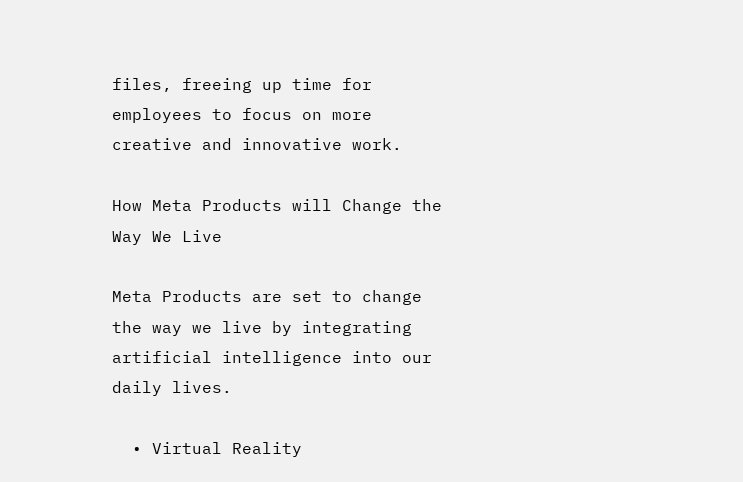files, freeing up time for employees to focus on more creative and innovative work.

How Meta Products will Change the Way We Live

Meta Products are set to change the way we live by integrating artificial intelligence into our daily lives.

  • Virtual Reality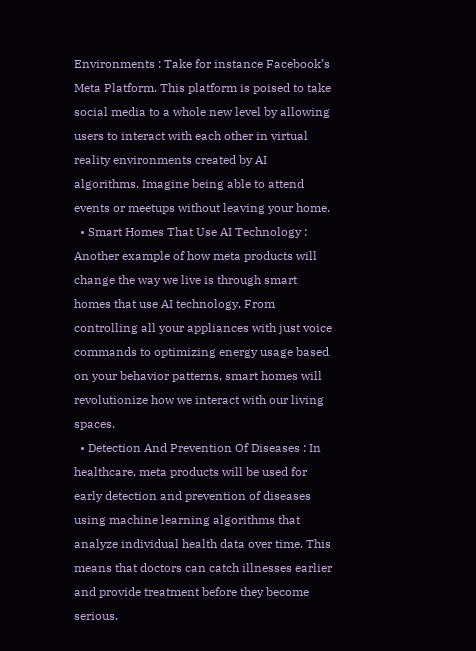Environments : Take for instance Facebook’s Meta Platform. This platform is poised to take social media to a whole new level by allowing users to interact with each other in virtual reality environments created by AI algorithms. Imagine being able to attend events or meetups without leaving your home.
  • Smart Homes That Use AI Technology : Another example of how meta products will change the way we live is through smart homes that use AI technology. From controlling all your appliances with just voice commands to optimizing energy usage based on your behavior patterns, smart homes will revolutionize how we interact with our living spaces.
  • Detection And Prevention Of Diseases : In healthcare, meta products will be used for early detection and prevention of diseases using machine learning algorithms that analyze individual health data over time. This means that doctors can catch illnesses earlier and provide treatment before they become serious.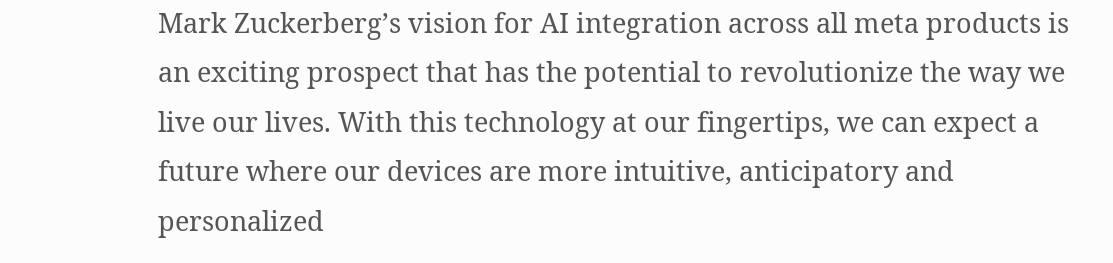Mark Zuckerberg’s vision for AI integration across all meta products is an exciting prospect that has the potential to revolutionize the way we live our lives. With this technology at our fingertips, we can expect a future where our devices are more intuitive, anticipatory and personalized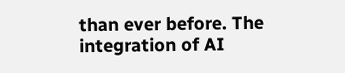than ever before. The integration of AI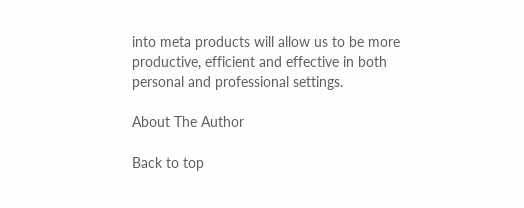into meta products will allow us to be more productive, efficient and effective in both personal and professional settings.

About The Author

Back to top